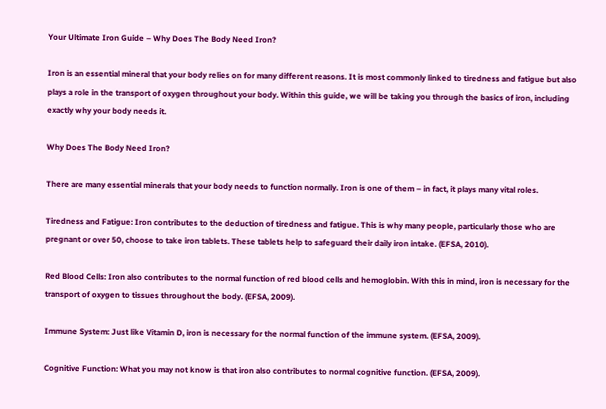Your Ultimate Iron Guide – Why Does The Body Need Iron?

Iron is an essential mineral that your body relies on for many different reasons. It is most commonly linked to tiredness and fatigue but also plays a role in the transport of oxygen throughout your body. Within this guide, we will be taking you through the basics of iron, including exactly why your body needs it.

Why Does The Body Need Iron?

There are many essential minerals that your body needs to function normally. Iron is one of them – in fact, it plays many vital roles.

Tiredness and Fatigue: Iron contributes to the deduction of tiredness and fatigue. This is why many people, particularly those who are pregnant or over 50, choose to take iron tablets. These tablets help to safeguard their daily iron intake. (EFSA, 2010).

Red Blood Cells: Iron also contributes to the normal function of red blood cells and hemoglobin. With this in mind, iron is necessary for the transport of oxygen to tissues throughout the body. (EFSA, 2009).

Immune System: Just like Vitamin D, iron is necessary for the normal function of the immune system. (EFSA, 2009).

Cognitive Function: What you may not know is that iron also contributes to normal cognitive function. (EFSA, 2009).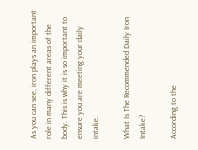As you can see, iron plays an important role in many different areas of the body. This is why it is so important to ensure you are meeting your daily intake.

What Is The Recommended Daily Iron Intake?

According to the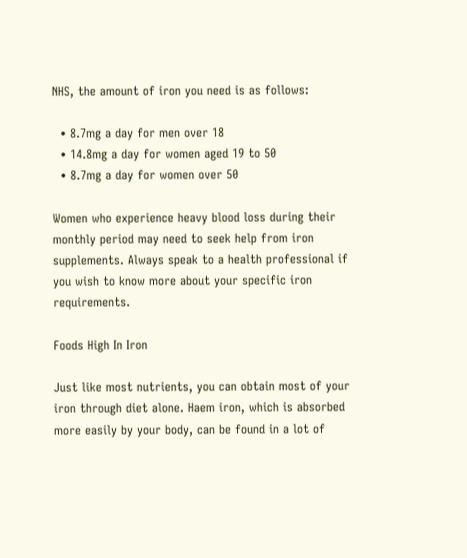NHS, the amount of iron you need is as follows:

  • 8.7mg a day for men over 18
  • 14.8mg a day for women aged 19 to 50
  • 8.7mg a day for women over 50

Women who experience heavy blood loss during their monthly period may need to seek help from iron supplements. Always speak to a health professional if you wish to know more about your specific iron requirements.

Foods High In Iron

Just like most nutrients, you can obtain most of your iron through diet alone. Haem iron, which is absorbed more easily by your body, can be found in a lot of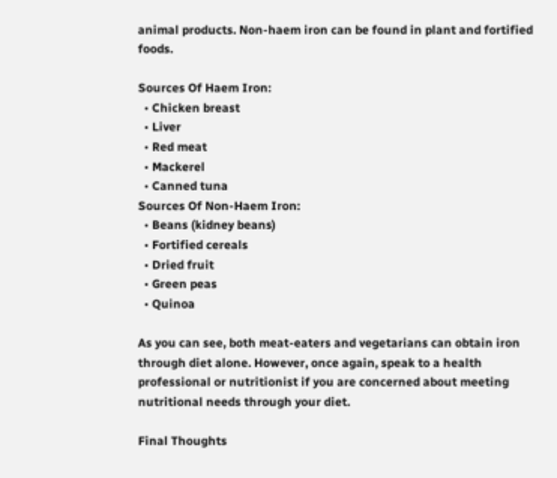animal products. Non-haem iron can be found in plant and fortified foods.

Sources Of Haem Iron:
  • Chicken breast
  • Liver
  • Red meat
  • Mackerel
  • Canned tuna
Sources Of Non-Haem Iron:
  • Beans (kidney beans)
  • Fortified cereals
  • Dried fruit
  • Green peas
  • Quinoa

As you can see, both meat-eaters and vegetarians can obtain iron through diet alone. However, once again, speak to a health professional or nutritionist if you are concerned about meeting nutritional needs through your diet.

Final Thoughts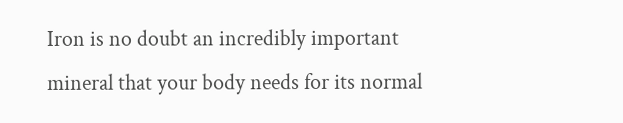Iron is no doubt an incredibly important mineral that your body needs for its normal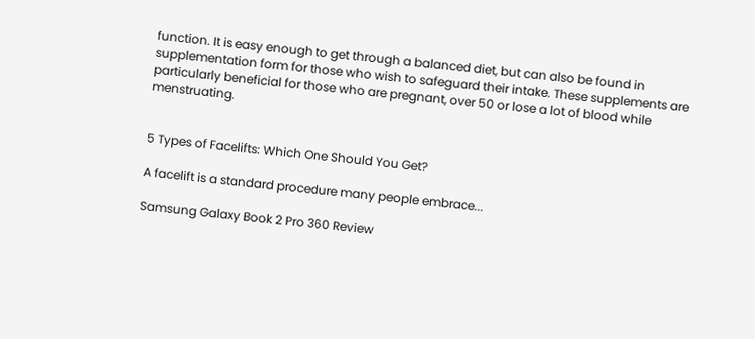function. It is easy enough to get through a balanced diet, but can also be found in supplementation form for those who wish to safeguard their intake. These supplements are particularly beneficial for those who are pregnant, over 50 or lose a lot of blood while menstruating.


5 Types of Facelifts: Which One Should You Get?

A facelift is a standard procedure many people embrace...

Samsung Galaxy Book 2 Pro 360 Review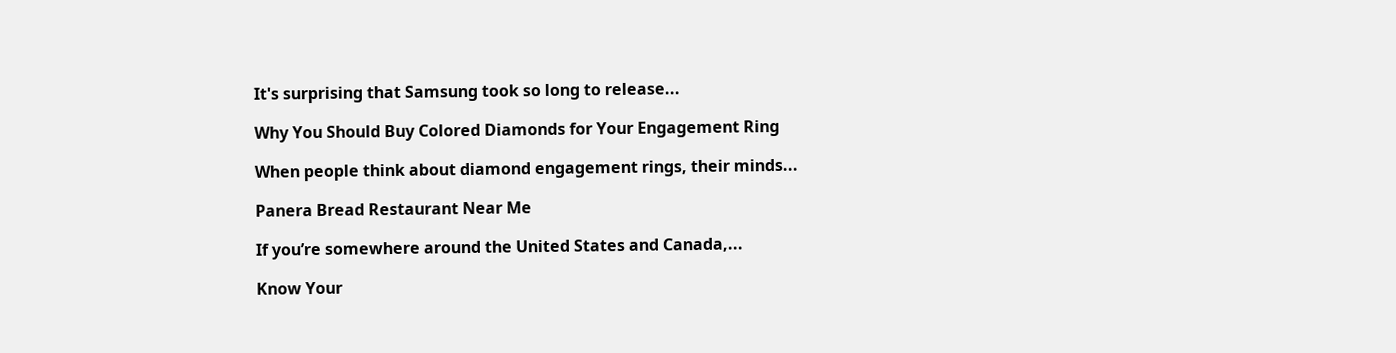It's surprising that Samsung took so long to release...

Why You Should Buy Colored Diamonds for Your Engagement Ring

When people think about diamond engagement rings, their minds...

Panera Bread Restaurant Near Me

If you’re somewhere around the United States and Canada,...

Know Your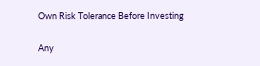Own Risk Tolerance Before Investing

Any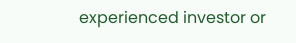experienced investor or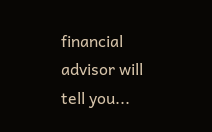financial advisor will tell you...